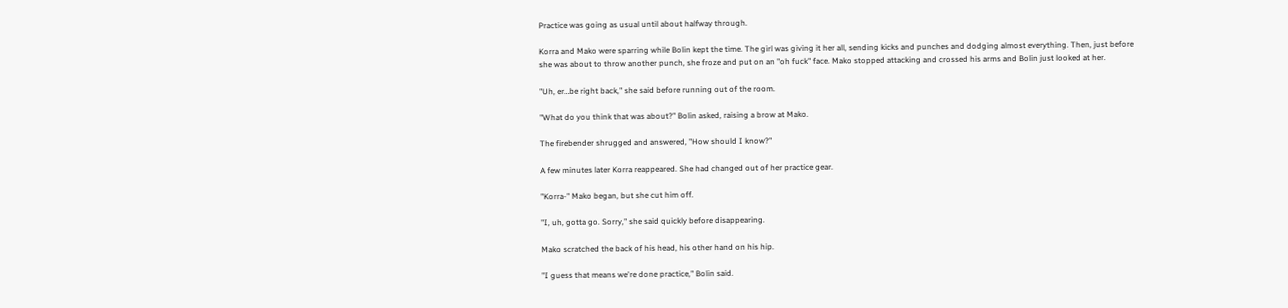Practice was going as usual until about halfway through.

Korra and Mako were sparring while Bolin kept the time. The girl was giving it her all, sending kicks and punches and dodging almost everything. Then, just before she was about to throw another punch, she froze and put on an "oh fuck" face. Mako stopped attacking and crossed his arms and Bolin just looked at her.

"Uh, er…be right back," she said before running out of the room.

"What do you think that was about?" Bolin asked, raising a brow at Mako.

The firebender shrugged and answered, "How should I know?"

A few minutes later Korra reappeared. She had changed out of her practice gear.

"Korra-" Mako began, but she cut him off.

"I, uh, gotta go. Sorry," she said quickly before disappearing.

Mako scratched the back of his head, his other hand on his hip.

"I guess that means we're done practice," Bolin said.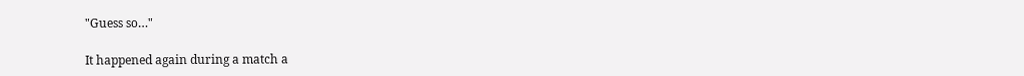"Guess so…"

It happened again during a match a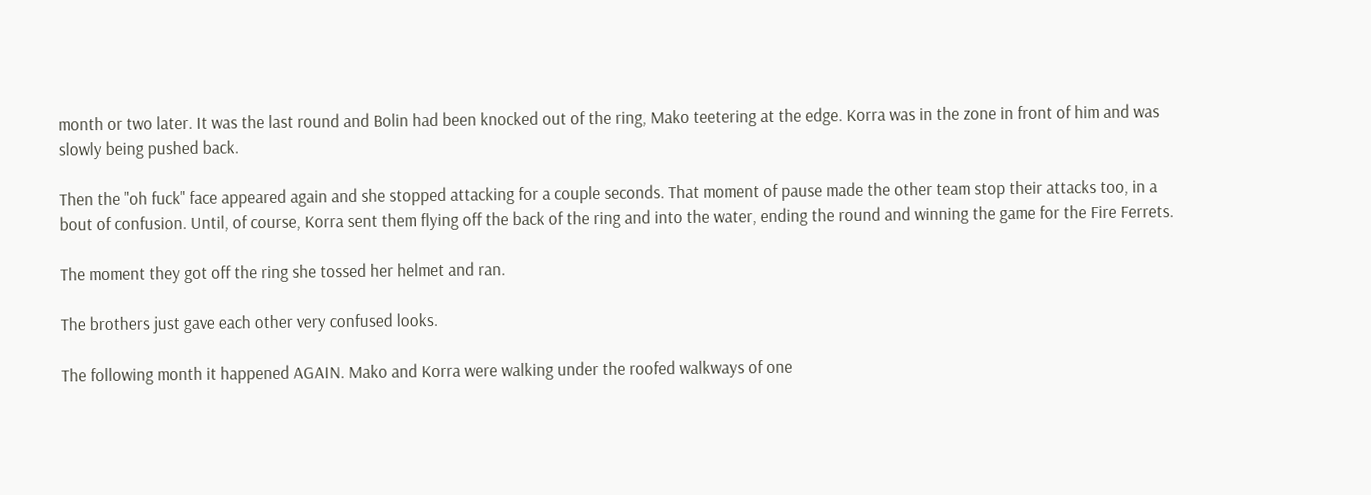month or two later. It was the last round and Bolin had been knocked out of the ring, Mako teetering at the edge. Korra was in the zone in front of him and was slowly being pushed back.

Then the "oh fuck" face appeared again and she stopped attacking for a couple seconds. That moment of pause made the other team stop their attacks too, in a bout of confusion. Until, of course, Korra sent them flying off the back of the ring and into the water, ending the round and winning the game for the Fire Ferrets.

The moment they got off the ring she tossed her helmet and ran.

The brothers just gave each other very confused looks.

The following month it happened AGAIN. Mako and Korra were walking under the roofed walkways of one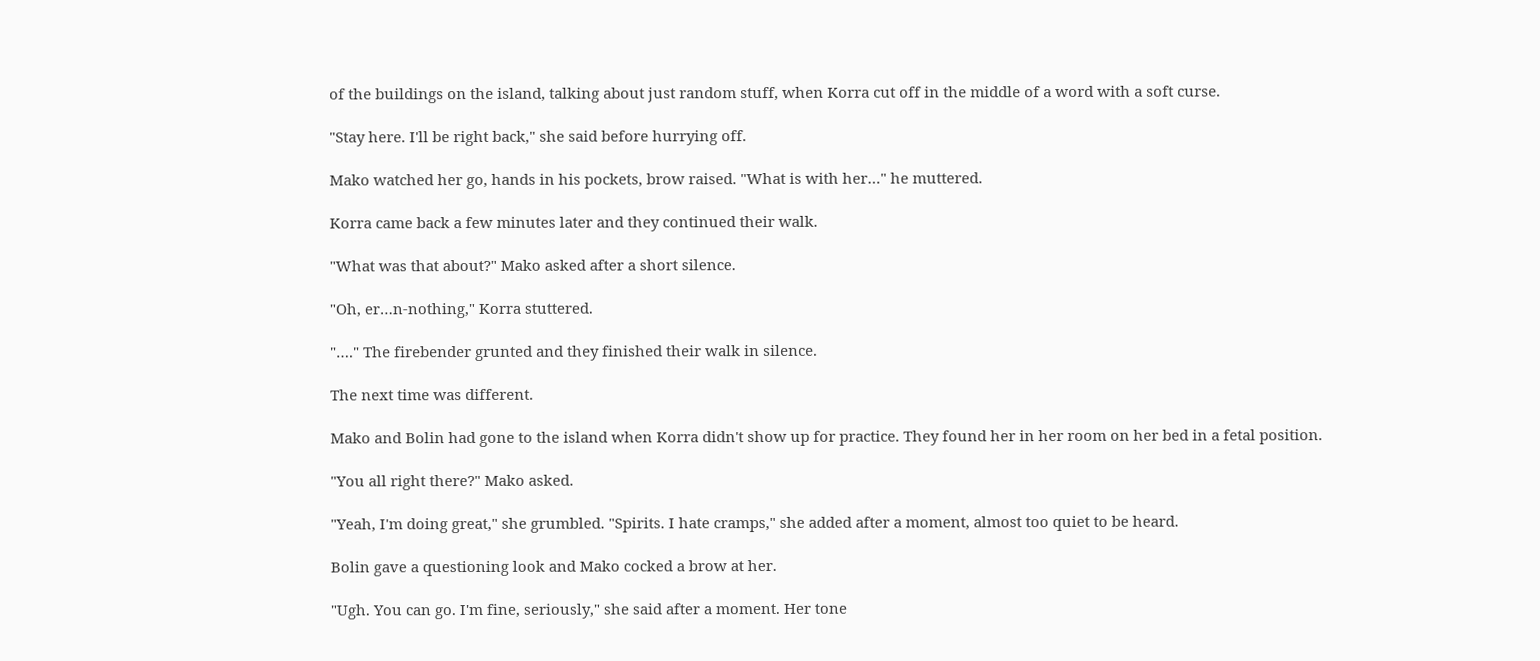of the buildings on the island, talking about just random stuff, when Korra cut off in the middle of a word with a soft curse.

"Stay here. I'll be right back," she said before hurrying off.

Mako watched her go, hands in his pockets, brow raised. "What is with her…" he muttered.

Korra came back a few minutes later and they continued their walk.

"What was that about?" Mako asked after a short silence.

"Oh, er…n-nothing," Korra stuttered.

"…." The firebender grunted and they finished their walk in silence.

The next time was different.

Mako and Bolin had gone to the island when Korra didn't show up for practice. They found her in her room on her bed in a fetal position.

"You all right there?" Mako asked.

"Yeah, I'm doing great," she grumbled. "Spirits. I hate cramps," she added after a moment, almost too quiet to be heard.

Bolin gave a questioning look and Mako cocked a brow at her.

"Ugh. You can go. I'm fine, seriously," she said after a moment. Her tone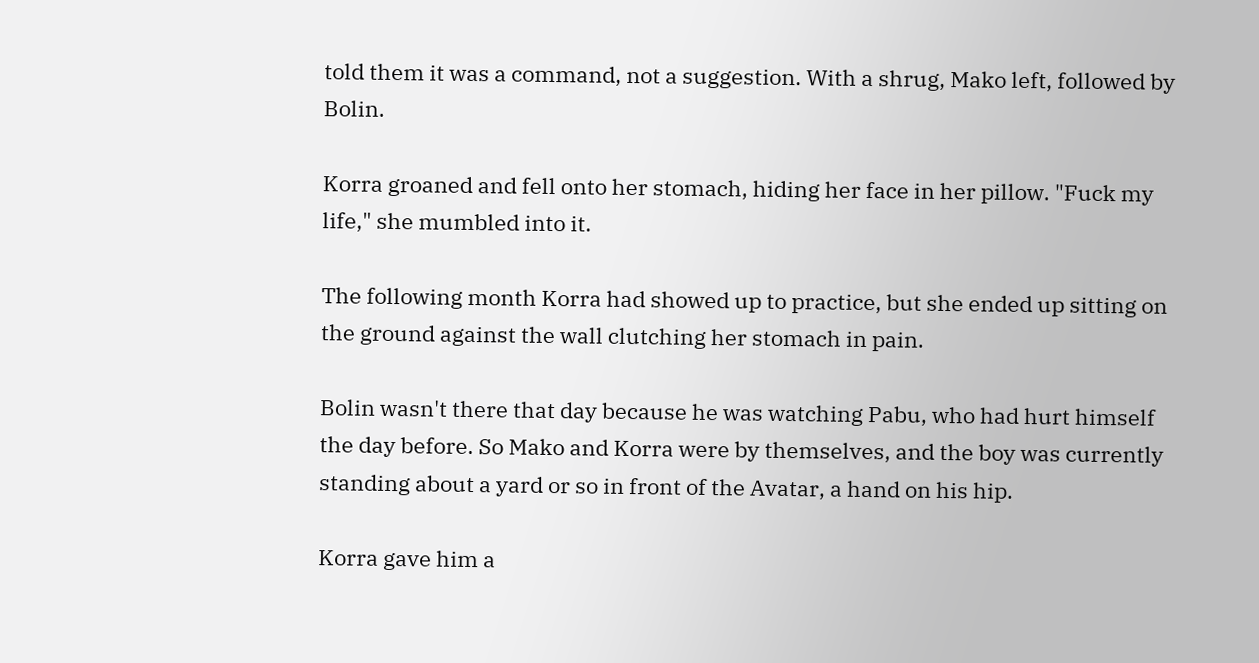told them it was a command, not a suggestion. With a shrug, Mako left, followed by Bolin.

Korra groaned and fell onto her stomach, hiding her face in her pillow. "Fuck my life," she mumbled into it.

The following month Korra had showed up to practice, but she ended up sitting on the ground against the wall clutching her stomach in pain.

Bolin wasn't there that day because he was watching Pabu, who had hurt himself the day before. So Mako and Korra were by themselves, and the boy was currently standing about a yard or so in front of the Avatar, a hand on his hip.

Korra gave him a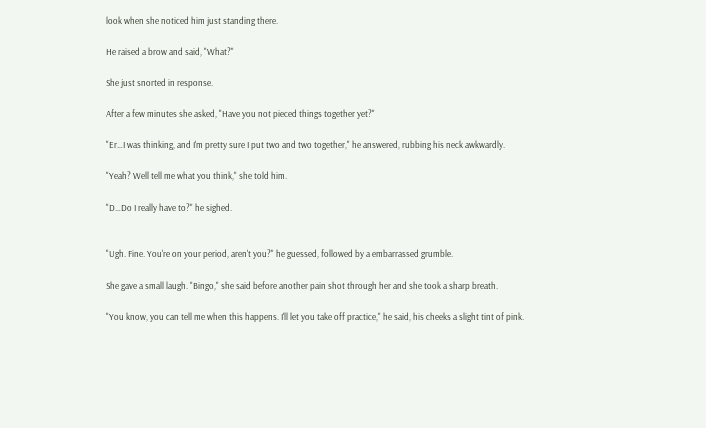look when she noticed him just standing there.

He raised a brow and said, "What?"

She just snorted in response.

After a few minutes she asked, "Have you not pieced things together yet?"

"Er…I was thinking, and I'm pretty sure I put two and two together," he answered, rubbing his neck awkwardly.

"Yeah? Well tell me what you think," she told him.

"D…Do I really have to?" he sighed.


"Ugh. Fine. You're on your period, aren't you?" he guessed, followed by a embarrassed grumble.

She gave a small laugh. "Bingo," she said before another pain shot through her and she took a sharp breath.

"You know, you can tell me when this happens. I'll let you take off practice," he said, his cheeks a slight tint of pink.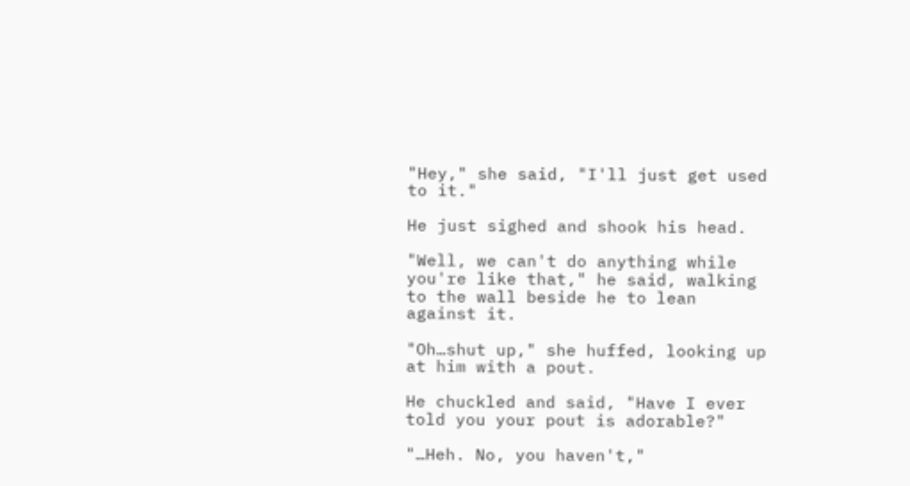"Hey," she said, "I'll just get used to it."

He just sighed and shook his head.

"Well, we can't do anything while you're like that," he said, walking to the wall beside he to lean against it.

"Oh…shut up," she huffed, looking up at him with a pout.

He chuckled and said, "Have I ever told you your pout is adorable?"

"…Heh. No, you haven't,"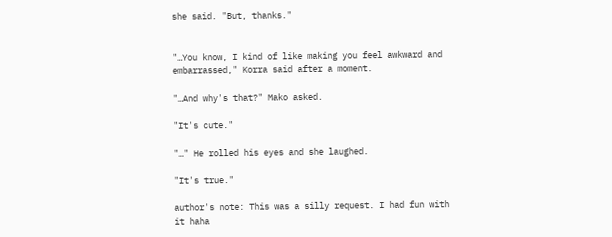she said. "But, thanks."


"…You know, I kind of like making you feel awkward and embarrassed," Korra said after a moment.

"…And why's that?" Mako asked.

"It's cute."

"…" He rolled his eyes and she laughed.

"It's true."

author's note: This was a silly request. I had fun with it haha